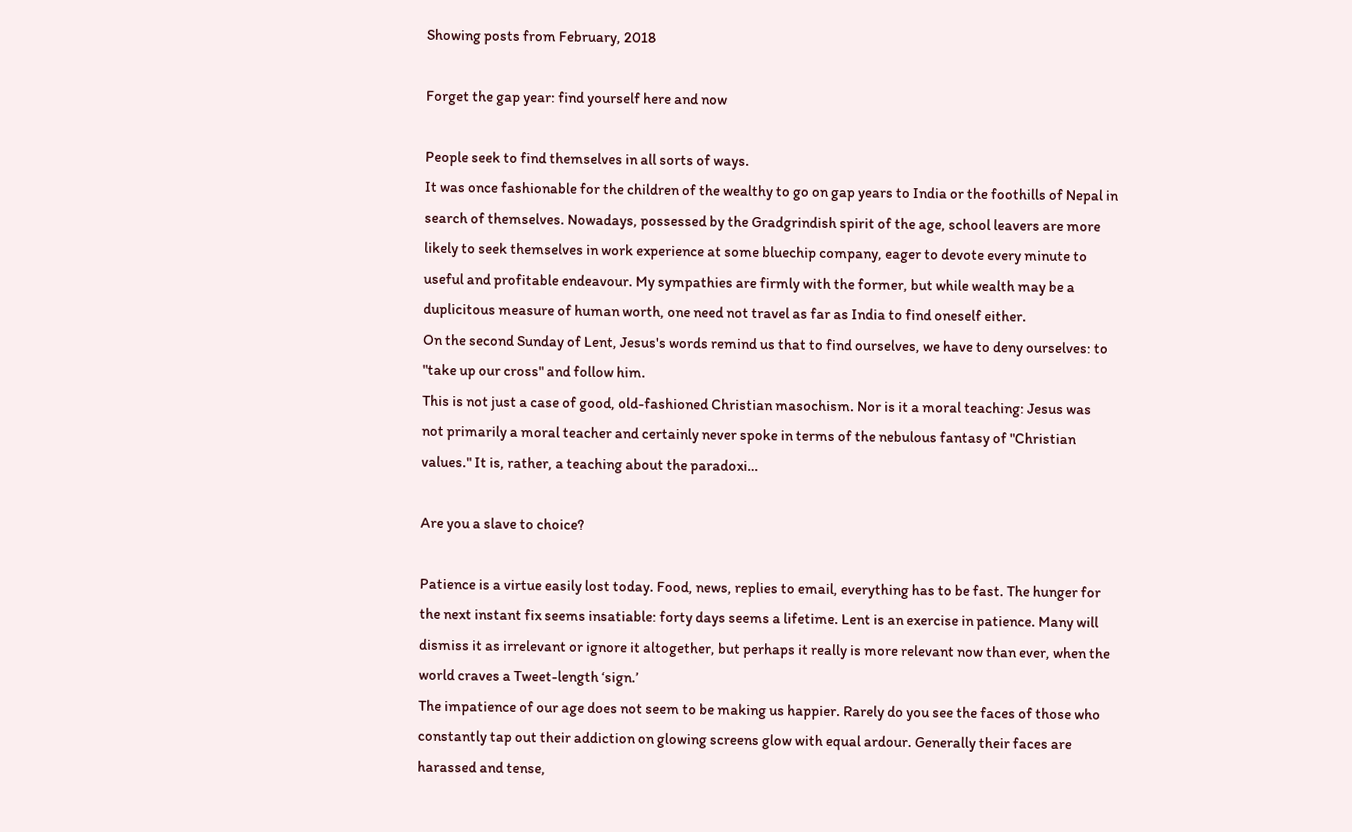Showing posts from February, 2018

Forget the gap year: find yourself here and now

People seek to find themselves in all sorts of ways.
It was once fashionable for the children of the wealthy to go on gap years to India or the foothills of Nepal in search of themselves. Nowadays, possessed by the Gradgrindish spirit of the age, school leavers are more likely to seek themselves in work experience at some bluechip company, eager to devote every minute to useful and profitable endeavour. My sympathies are firmly with the former, but while wealth may be a duplicitous measure of human worth, one need not travel as far as India to find oneself either.
On the second Sunday of Lent, Jesus's words remind us that to find ourselves, we have to deny ourselves: to "take up our cross" and follow him.
This is not just a case of good, old-fashioned Christian masochism. Nor is it a moral teaching: Jesus was not primarily a moral teacher and certainly never spoke in terms of the nebulous fantasy of "Christian values." It is, rather, a teaching about the paradoxi…

Are you a slave to choice?

Patience is a virtue easily lost today. Food, news, replies to email, everything has to be fast. The hunger for the next instant fix seems insatiable: forty days seems a lifetime. Lent is an exercise in patience. Many will dismiss it as irrelevant or ignore it altogether, but perhaps it really is more relevant now than ever, when the world craves a Tweet-length ‘sign.’
The impatience of our age does not seem to be making us happier. Rarely do you see the faces of those who constantly tap out their addiction on glowing screens glow with equal ardour. Generally their faces are harassed and tense,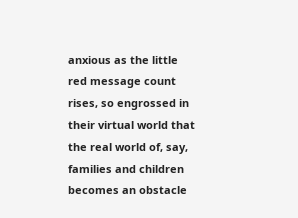anxious as the little red message count rises, so engrossed in their virtual world that the real world of, say, families and children becomes an obstacle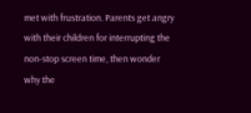met with frustration. Parents get angry with their children for interrupting the non-stop screen time, then wonder why the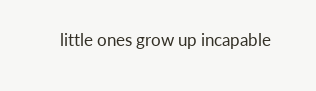little ones grow up incapable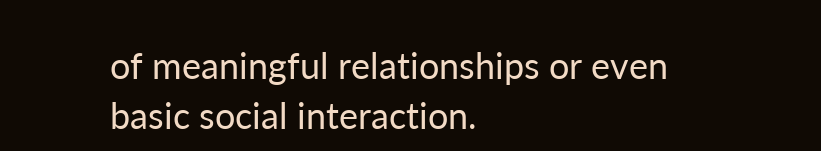of meaningful relationships or even basic social interaction.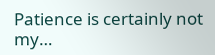Patience is certainly not my…